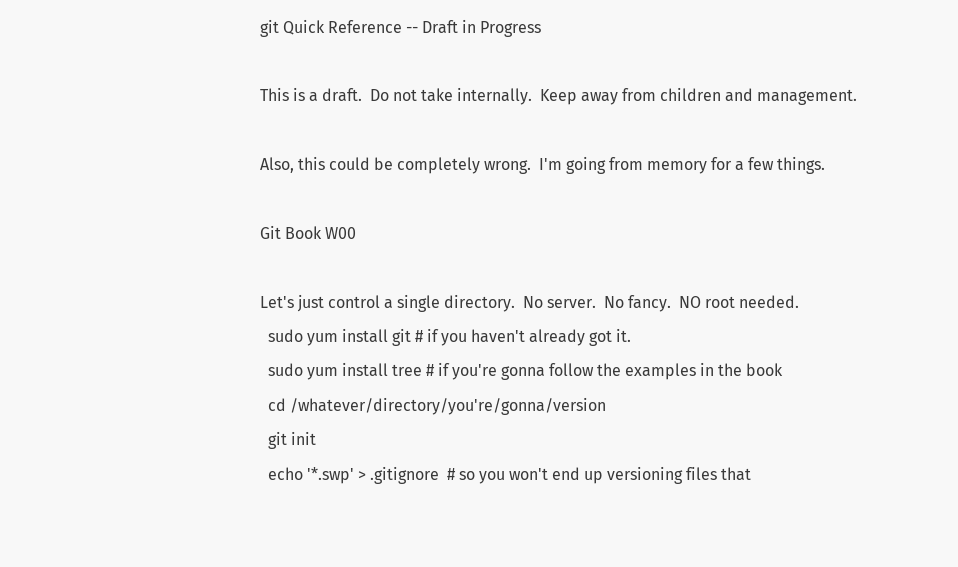git Quick Reference -- Draft in Progress

This is a draft.  Do not take internally.  Keep away from children and management.

Also, this could be completely wrong.  I'm going from memory for a few things.

Git Book W00

Let's just control a single directory.  No server.  No fancy.  NO root needed.
  sudo yum install git # if you haven't already got it.
  sudo yum install tree # if you're gonna follow the examples in the book
  cd /whatever/directory/you're/gonna/version
  git init
  echo '*.swp' > .gitignore  # so you won't end up versioning files that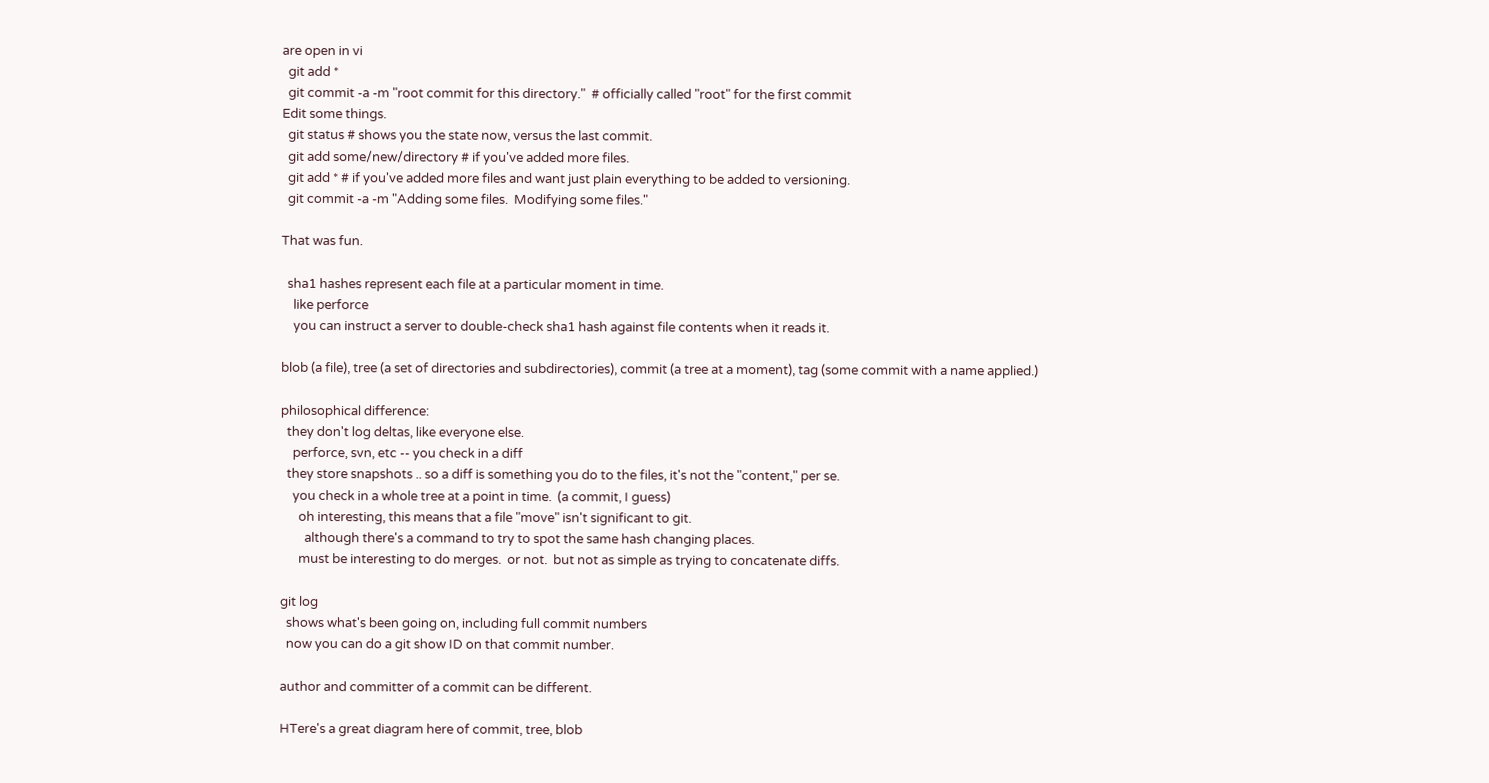are open in vi
  git add *
  git commit -a -m "root commit for this directory."  # officially called "root" for the first commit
Edit some things.
  git status # shows you the state now, versus the last commit.
  git add some/new/directory # if you've added more files.
  git add * # if you've added more files and want just plain everything to be added to versioning.
  git commit -a -m "Adding some files.  Modifying some files."

That was fun.

  sha1 hashes represent each file at a particular moment in time.
    like perforce
    you can instruct a server to double-check sha1 hash against file contents when it reads it.

blob (a file), tree (a set of directories and subdirectories), commit (a tree at a moment), tag (some commit with a name applied.)

philosophical difference:
  they don't log deltas, like everyone else.
    perforce, svn, etc -- you check in a diff
  they store snapshots .. so a diff is something you do to the files, it's not the "content," per se.
    you check in a whole tree at a point in time.  (a commit, I guess)
      oh interesting, this means that a file "move" isn't significant to git.
        although there's a command to try to spot the same hash changing places.
      must be interesting to do merges.  or not.  but not as simple as trying to concatenate diffs.

git log
  shows what's been going on, including full commit numbers
  now you can do a git show ID on that commit number.

author and committer of a commit can be different.

HTere's a great diagram here of commit, tree, blob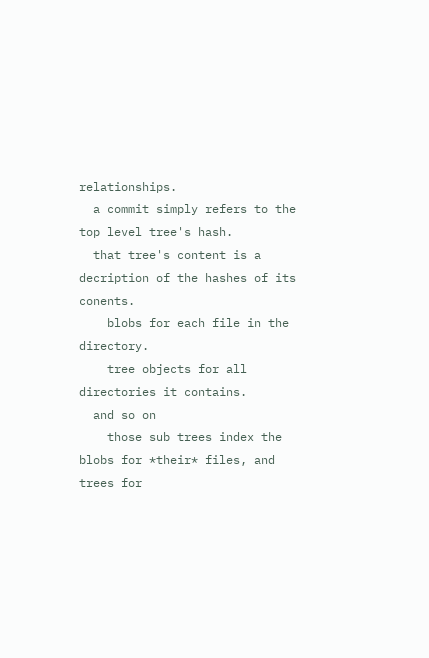relationships.
  a commit simply refers to the top level tree's hash.
  that tree's content is a decription of the hashes of its conents.
    blobs for each file in the directory.
    tree objects for all directories it contains.
  and so on
    those sub trees index the blobs for *their* files, and trees for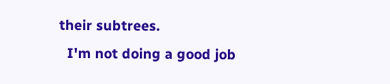their subtrees.
  I'm not doing a good job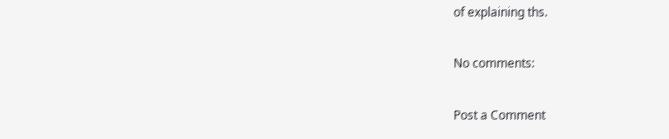of explaining ths.

No comments:

Post a Comment